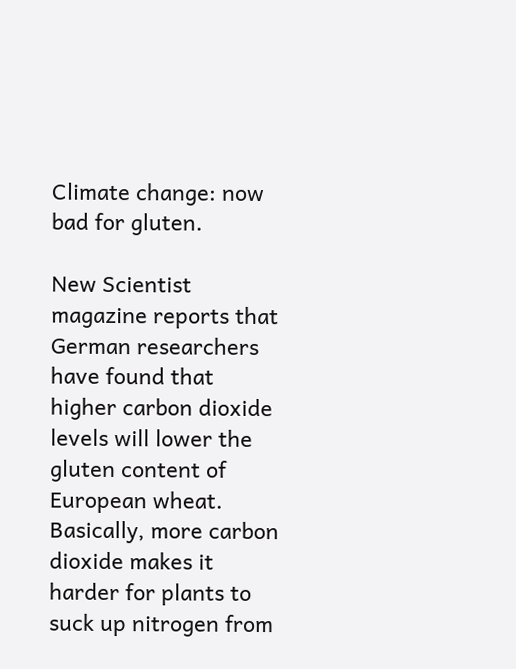Climate change: now bad for gluten.

New Scientist magazine reports that German researchers have found that higher carbon dioxide levels will lower the gluten content of European wheat. Basically, more carbon dioxide makes it harder for plants to suck up nitrogen from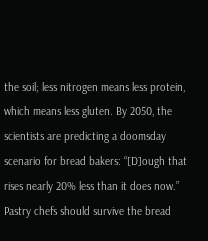the soil; less nitrogen means less protein, which means less gluten. By 2050, the scientists are predicting a doomsday scenario for bread bakers: “[D]ough that rises nearly 20% less than it does now.” Pastry chefs should survive the bread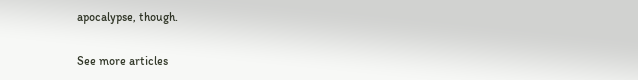apocalypse, though.

See more articles